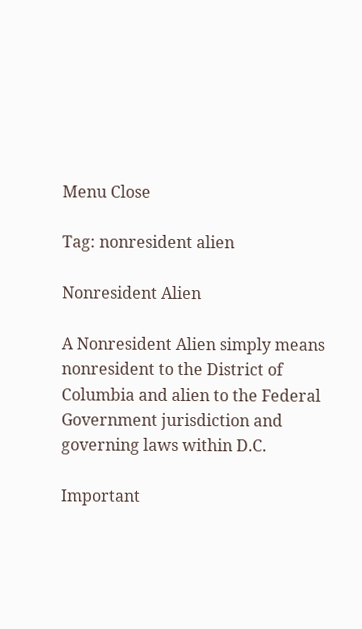Menu Close

Tag: nonresident alien

Nonresident Alien

A Nonresident Alien simply means nonresident to the District of Columbia and alien to the Federal Government jurisdiction and governing laws within D.C.

Important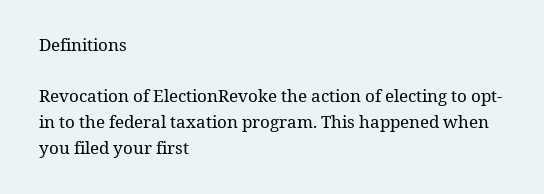Definitions

Revocation of ElectionRevoke the action of electing to opt-in to the federal taxation program. This happened when you filed your first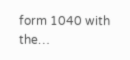form 1040 with the…